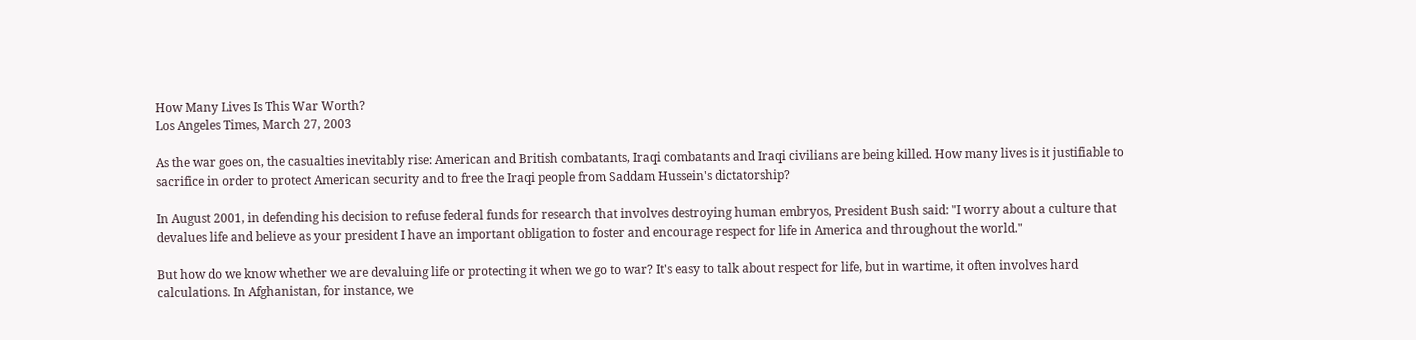How Many Lives Is This War Worth?
Los Angeles Times, March 27, 2003

As the war goes on, the casualties inevitably rise: American and British combatants, Iraqi combatants and Iraqi civilians are being killed. How many lives is it justifiable to sacrifice in order to protect American security and to free the Iraqi people from Saddam Hussein's dictatorship?

In August 2001, in defending his decision to refuse federal funds for research that involves destroying human embryos, President Bush said: "I worry about a culture that devalues life and believe as your president I have an important obligation to foster and encourage respect for life in America and throughout the world."

But how do we know whether we are devaluing life or protecting it when we go to war? It's easy to talk about respect for life, but in wartime, it often involves hard calculations. In Afghanistan, for instance, we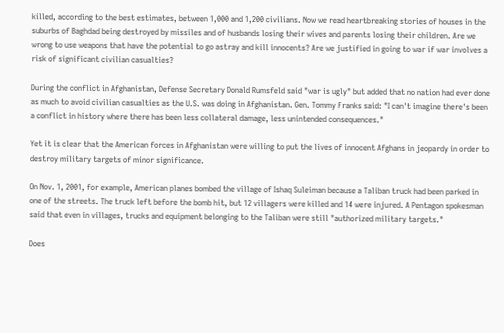killed, according to the best estimates, between 1,000 and 1,200 civilians. Now we read heartbreaking stories of houses in the suburbs of Baghdad being destroyed by missiles and of husbands losing their wives and parents losing their children. Are we wrong to use weapons that have the potential to go astray and kill innocents? Are we justified in going to war if war involves a risk of significant civilian casualties?

During the conflict in Afghanistan, Defense Secretary Donald Rumsfeld said "war is ugly" but added that no nation had ever done as much to avoid civilian casualties as the U.S. was doing in Afghanistan. Gen. Tommy Franks said: "I can't imagine there's been a conflict in history where there has been less collateral damage, less unintended consequences."

Yet it is clear that the American forces in Afghanistan were willing to put the lives of innocent Afghans in jeopardy in order to destroy military targets of minor significance.

On Nov. 1, 2001, for example, American planes bombed the village of Ishaq Suleiman because a Taliban truck had been parked in one of the streets. The truck left before the bomb hit, but 12 villagers were killed and 14 were injured. A Pentagon spokesman said that even in villages, trucks and equipment belonging to the Taliban were still "authorized military targets."

Does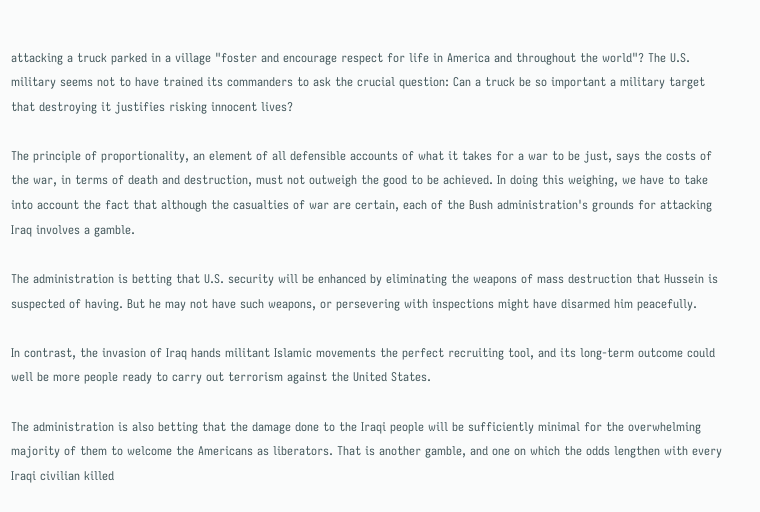attacking a truck parked in a village "foster and encourage respect for life in America and throughout the world"? The U.S. military seems not to have trained its commanders to ask the crucial question: Can a truck be so important a military target that destroying it justifies risking innocent lives?

The principle of proportionality, an element of all defensible accounts of what it takes for a war to be just, says the costs of the war, in terms of death and destruction, must not outweigh the good to be achieved. In doing this weighing, we have to take into account the fact that although the casualties of war are certain, each of the Bush administration's grounds for attacking Iraq involves a gamble.

The administration is betting that U.S. security will be enhanced by eliminating the weapons of mass destruction that Hussein is suspected of having. But he may not have such weapons, or persevering with inspections might have disarmed him peacefully.

In contrast, the invasion of Iraq hands militant Islamic movements the perfect recruiting tool, and its long-term outcome could well be more people ready to carry out terrorism against the United States.

The administration is also betting that the damage done to the Iraqi people will be sufficiently minimal for the overwhelming majority of them to welcome the Americans as liberators. That is another gamble, and one on which the odds lengthen with every Iraqi civilian killed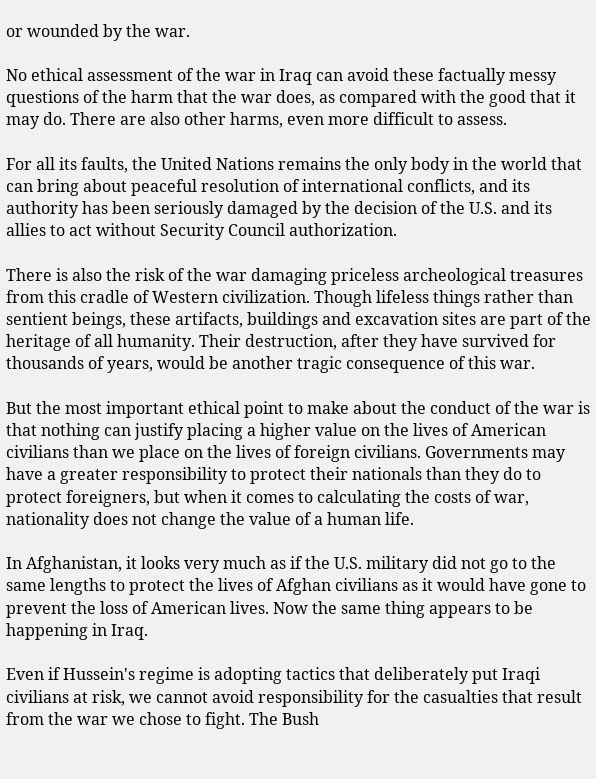or wounded by the war.

No ethical assessment of the war in Iraq can avoid these factually messy questions of the harm that the war does, as compared with the good that it may do. There are also other harms, even more difficult to assess.

For all its faults, the United Nations remains the only body in the world that can bring about peaceful resolution of international conflicts, and its authority has been seriously damaged by the decision of the U.S. and its allies to act without Security Council authorization.

There is also the risk of the war damaging priceless archeological treasures from this cradle of Western civilization. Though lifeless things rather than sentient beings, these artifacts, buildings and excavation sites are part of the heritage of all humanity. Their destruction, after they have survived for thousands of years, would be another tragic consequence of this war.

But the most important ethical point to make about the conduct of the war is that nothing can justify placing a higher value on the lives of American civilians than we place on the lives of foreign civilians. Governments may have a greater responsibility to protect their nationals than they do to protect foreigners, but when it comes to calculating the costs of war, nationality does not change the value of a human life.

In Afghanistan, it looks very much as if the U.S. military did not go to the same lengths to protect the lives of Afghan civilians as it would have gone to prevent the loss of American lives. Now the same thing appears to be happening in Iraq.

Even if Hussein's regime is adopting tactics that deliberately put Iraqi civilians at risk, we cannot avoid responsibility for the casualties that result from the war we chose to fight. The Bush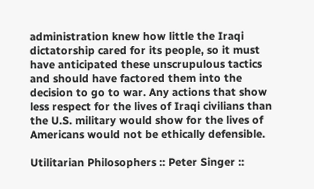administration knew how little the Iraqi dictatorship cared for its people, so it must have anticipated these unscrupulous tactics and should have factored them into the decision to go to war. Any actions that show less respect for the lives of Iraqi civilians than the U.S. military would show for the lives of Americans would not be ethically defensible.

Utilitarian Philosophers :: Peter Singer ::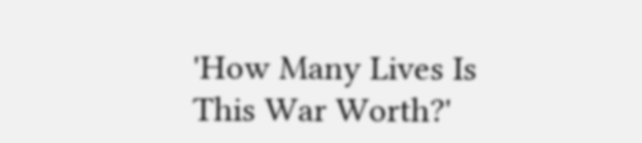'How Many Lives Is This War Worth?'